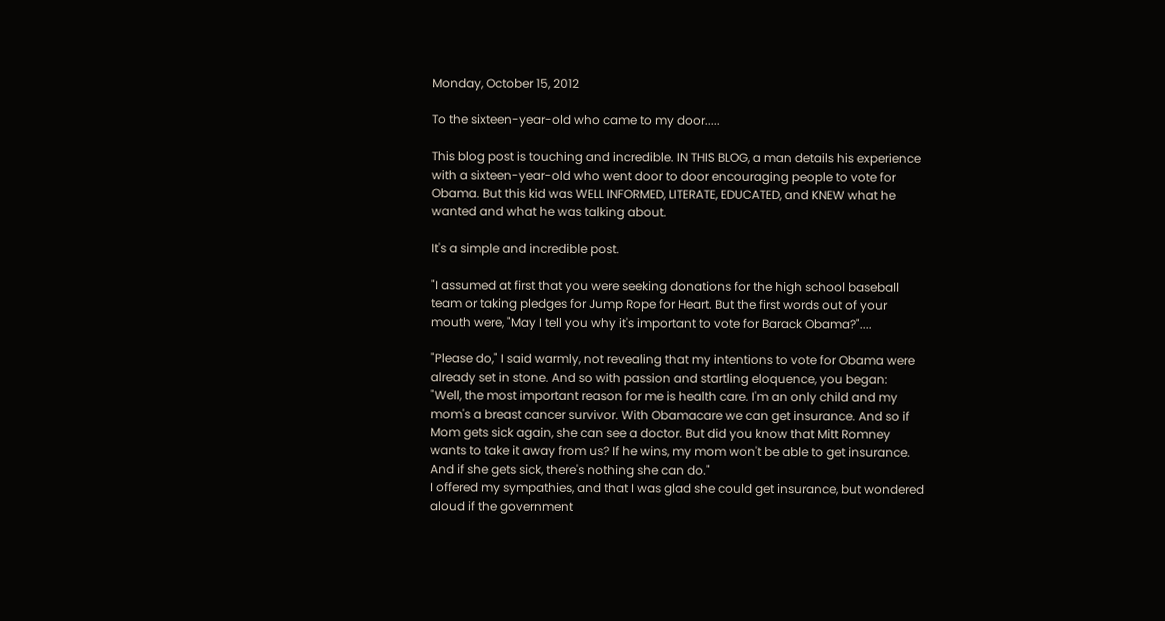Monday, October 15, 2012

To the sixteen-year-old who came to my door.....

This blog post is touching and incredible. IN THIS BLOG, a man details his experience with a sixteen-year-old who went door to door encouraging people to vote for Obama. But this kid was WELL INFORMED, LITERATE, EDUCATED, and KNEW what he wanted and what he was talking about.

It's a simple and incredible post.

"I assumed at first that you were seeking donations for the high school baseball team or taking pledges for Jump Rope for Heart. But the first words out of your mouth were, "May I tell you why it's important to vote for Barack Obama?"....

"Please do," I said warmly, not revealing that my intentions to vote for Obama were already set in stone. And so with passion and startling eloquence, you began:
"Well, the most important reason for me is health care. I'm an only child and my mom's a breast cancer survivor. With Obamacare we can get insurance. And so if Mom gets sick again, she can see a doctor. But did you know that Mitt Romney wants to take it away from us? If he wins, my mom won't be able to get insurance. And if she gets sick, there's nothing she can do."
I offered my sympathies, and that I was glad she could get insurance, but wondered aloud if the government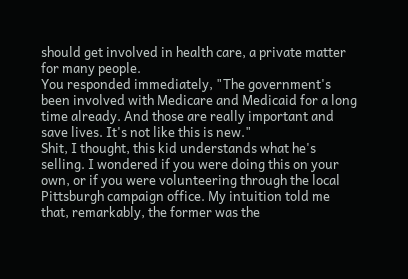should get involved in health care, a private matter for many people.
You responded immediately, "The government's been involved with Medicare and Medicaid for a long time already. And those are really important and save lives. It's not like this is new."
Shit, I thought, this kid understands what he's selling. I wondered if you were doing this on your own, or if you were volunteering through the local Pittsburgh campaign office. My intuition told me that, remarkably, the former was the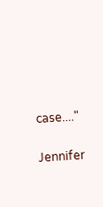case...."


Jennifer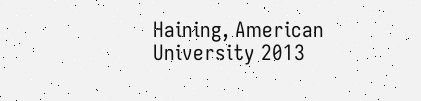Haining, American University 2013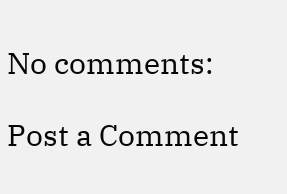No comments:

Post a Comment